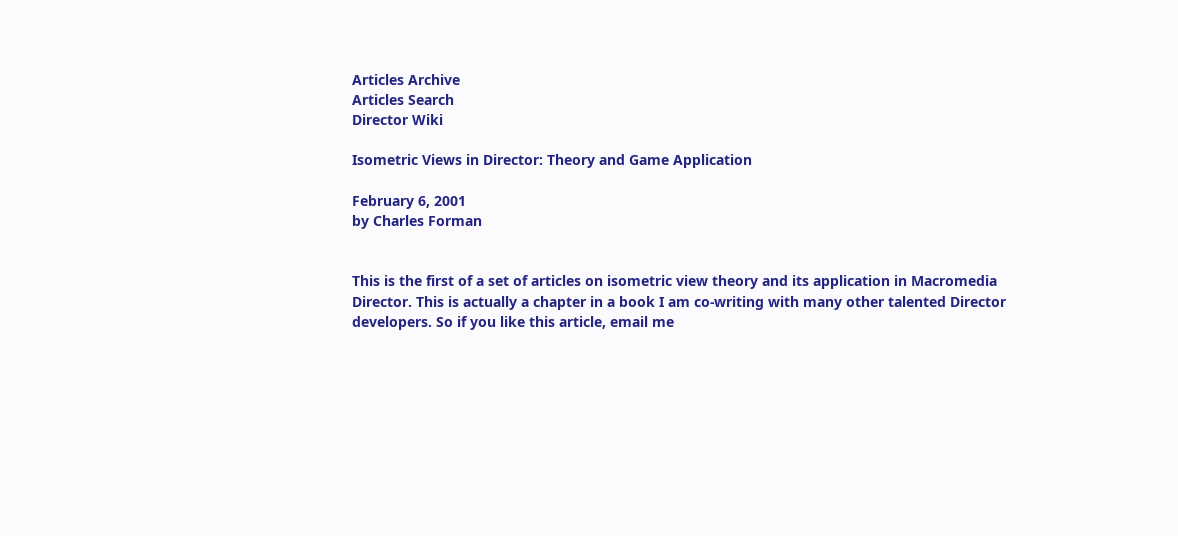Articles Archive
Articles Search
Director Wiki

Isometric Views in Director: Theory and Game Application

February 6, 2001
by Charles Forman


This is the first of a set of articles on isometric view theory and its application in Macromedia Director. This is actually a chapter in a book I am co-writing with many other talented Director developers. So if you like this article, email me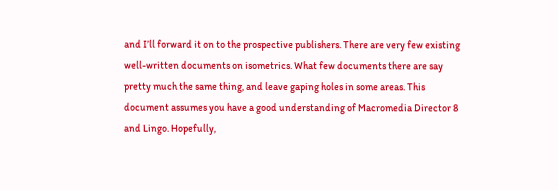and I’ll forward it on to the prospective publishers. There are very few existing well-written documents on isometrics. What few documents there are say pretty much the same thing, and leave gaping holes in some areas. This document assumes you have a good understanding of Macromedia Director 8 and Lingo. Hopefully,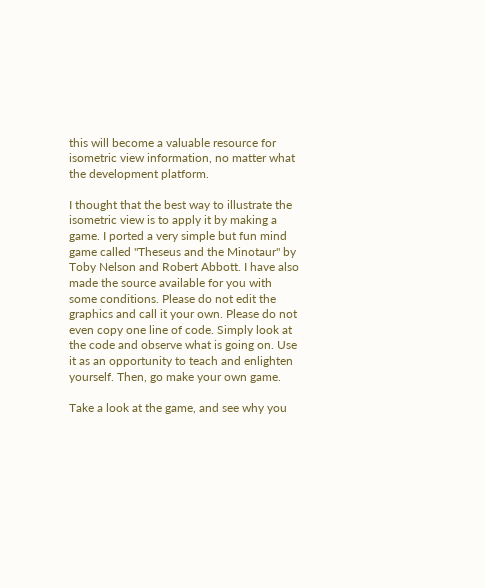this will become a valuable resource for isometric view information, no matter what the development platform.

I thought that the best way to illustrate the isometric view is to apply it by making a game. I ported a very simple but fun mind game called "Theseus and the Minotaur" by Toby Nelson and Robert Abbott. I have also made the source available for you with some conditions. Please do not edit the graphics and call it your own. Please do not even copy one line of code. Simply look at the code and observe what is going on. Use it as an opportunity to teach and enlighten yourself. Then, go make your own game.

Take a look at the game, and see why you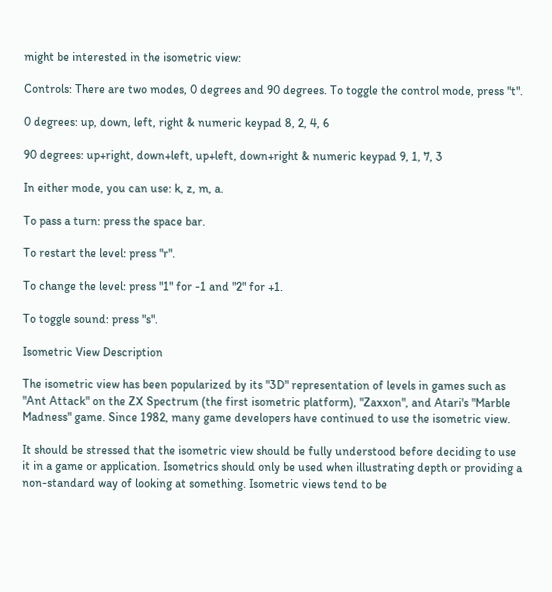might be interested in the isometric view:

Controls: There are two modes, 0 degrees and 90 degrees. To toggle the control mode, press "t".

0 degrees: up, down, left, right & numeric keypad 8, 2, 4, 6

90 degrees: up+right, down+left, up+left, down+right & numeric keypad 9, 1, 7, 3

In either mode, you can use: k, z, m, a.

To pass a turn: press the space bar.

To restart the level: press "r".

To change the level: press "1" for -1 and "2" for +1.

To toggle sound: press "s".

Isometric View Description

The isometric view has been popularized by its "3D" representation of levels in games such as "Ant Attack" on the ZX Spectrum (the first isometric platform), "Zaxxon", and Atari's "Marble Madness" game. Since 1982, many game developers have continued to use the isometric view.

It should be stressed that the isometric view should be fully understood before deciding to use it in a game or application. Isometrics should only be used when illustrating depth or providing a non-standard way of looking at something. Isometric views tend to be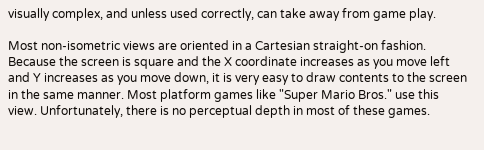visually complex, and unless used correctly, can take away from game play.

Most non-isometric views are oriented in a Cartesian straight-on fashion. Because the screen is square and the X coordinate increases as you move left and Y increases as you move down, it is very easy to draw contents to the screen in the same manner. Most platform games like "Super Mario Bros." use this view. Unfortunately, there is no perceptual depth in most of these games.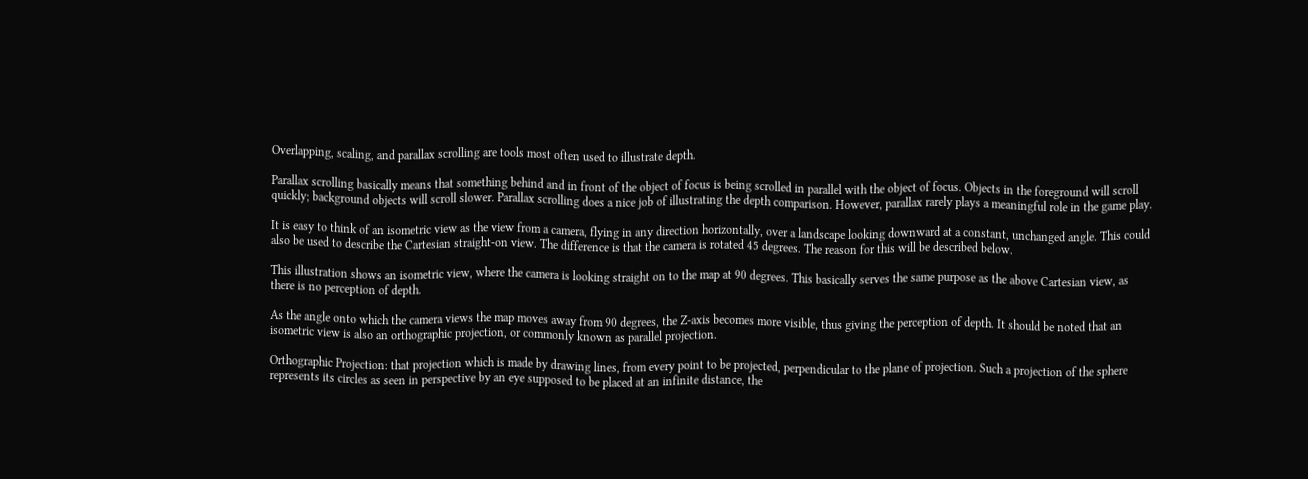Overlapping, scaling, and parallax scrolling are tools most often used to illustrate depth.

Parallax scrolling basically means that something behind and in front of the object of focus is being scrolled in parallel with the object of focus. Objects in the foreground will scroll quickly; background objects will scroll slower. Parallax scrolling does a nice job of illustrating the depth comparison. However, parallax rarely plays a meaningful role in the game play.

It is easy to think of an isometric view as the view from a camera, flying in any direction horizontally, over a landscape looking downward at a constant, unchanged angle. This could also be used to describe the Cartesian straight-on view. The difference is that the camera is rotated 45 degrees. The reason for this will be described below.

This illustration shows an isometric view, where the camera is looking straight on to the map at 90 degrees. This basically serves the same purpose as the above Cartesian view, as there is no perception of depth.

As the angle onto which the camera views the map moves away from 90 degrees, the Z-axis becomes more visible, thus giving the perception of depth. It should be noted that an isometric view is also an orthographic projection, or commonly known as parallel projection.

Orthographic Projection: that projection which is made by drawing lines, from every point to be projected, perpendicular to the plane of projection. Such a projection of the sphere represents its circles as seen in perspective by an eye supposed to be placed at an infinite distance, the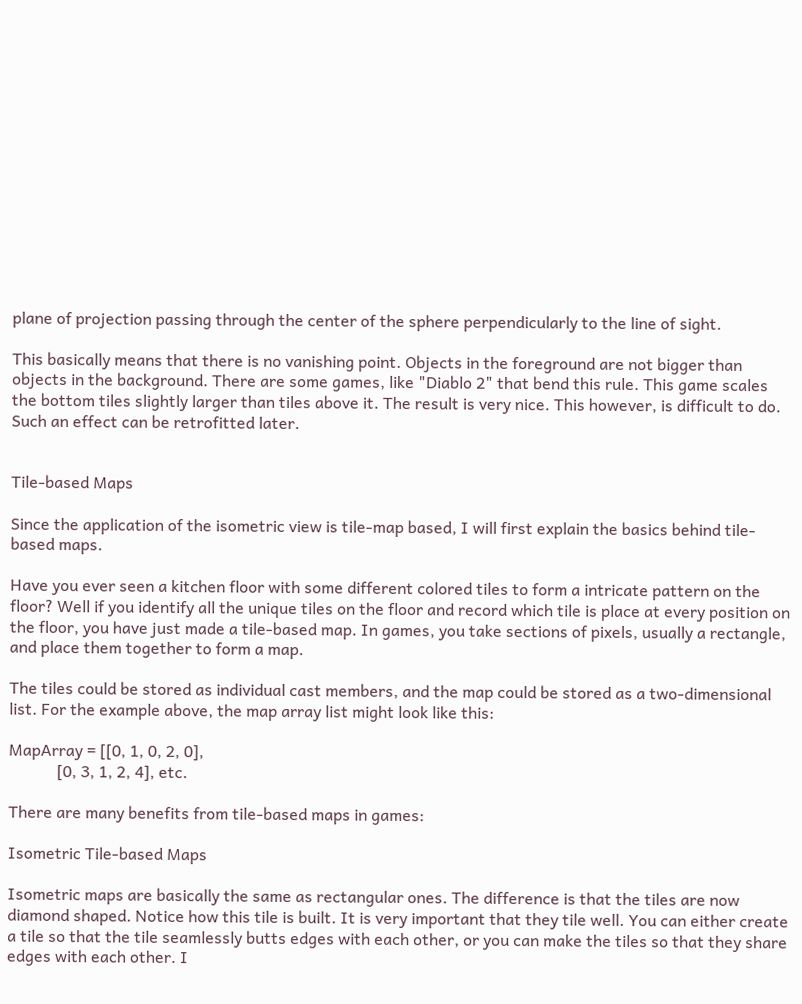plane of projection passing through the center of the sphere perpendicularly to the line of sight.

This basically means that there is no vanishing point. Objects in the foreground are not bigger than objects in the background. There are some games, like "Diablo 2" that bend this rule. This game scales the bottom tiles slightly larger than tiles above it. The result is very nice. This however, is difficult to do. Such an effect can be retrofitted later.


Tile-based Maps

Since the application of the isometric view is tile-map based, I will first explain the basics behind tile-based maps.

Have you ever seen a kitchen floor with some different colored tiles to form a intricate pattern on the floor? Well if you identify all the unique tiles on the floor and record which tile is place at every position on the floor, you have just made a tile-based map. In games, you take sections of pixels, usually a rectangle, and place them together to form a map.

The tiles could be stored as individual cast members, and the map could be stored as a two-dimensional list. For the example above, the map array list might look like this:

MapArray = [[0, 1, 0, 2, 0],
            [0, 3, 1, 2, 4], etc.

There are many benefits from tile-based maps in games:

Isometric Tile-based Maps

Isometric maps are basically the same as rectangular ones. The difference is that the tiles are now diamond shaped. Notice how this tile is built. It is very important that they tile well. You can either create a tile so that the tile seamlessly butts edges with each other, or you can make the tiles so that they share edges with each other. I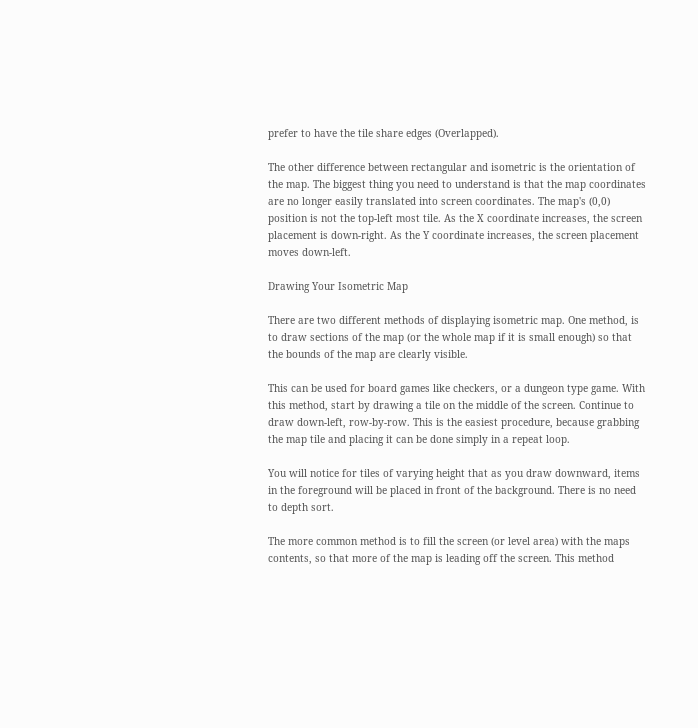prefer to have the tile share edges (Overlapped).

The other difference between rectangular and isometric is the orientation of the map. The biggest thing you need to understand is that the map coordinates are no longer easily translated into screen coordinates. The map's (0,0) position is not the top-left most tile. As the X coordinate increases, the screen placement is down-right. As the Y coordinate increases, the screen placement moves down-left.

Drawing Your Isometric Map

There are two different methods of displaying isometric map. One method, is to draw sections of the map (or the whole map if it is small enough) so that the bounds of the map are clearly visible.

This can be used for board games like checkers, or a dungeon type game. With this method, start by drawing a tile on the middle of the screen. Continue to draw down-left, row-by-row. This is the easiest procedure, because grabbing the map tile and placing it can be done simply in a repeat loop.

You will notice for tiles of varying height that as you draw downward, items in the foreground will be placed in front of the background. There is no need to depth sort.

The more common method is to fill the screen (or level area) with the maps contents, so that more of the map is leading off the screen. This method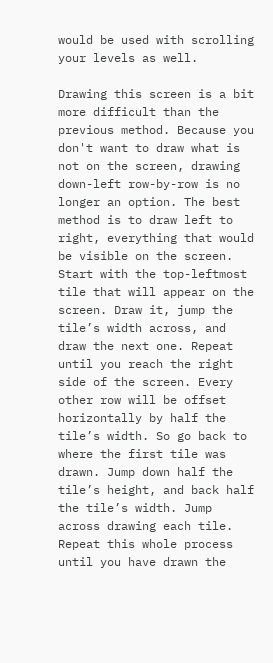would be used with scrolling your levels as well.

Drawing this screen is a bit more difficult than the previous method. Because you don't want to draw what is not on the screen, drawing down-left row-by-row is no longer an option. The best method is to draw left to right, everything that would be visible on the screen. Start with the top-leftmost tile that will appear on the screen. Draw it, jump the tile’s width across, and draw the next one. Repeat until you reach the right side of the screen. Every other row will be offset horizontally by half the tile’s width. So go back to where the first tile was drawn. Jump down half the tile’s height, and back half the tile’s width. Jump across drawing each tile. Repeat this whole process until you have drawn the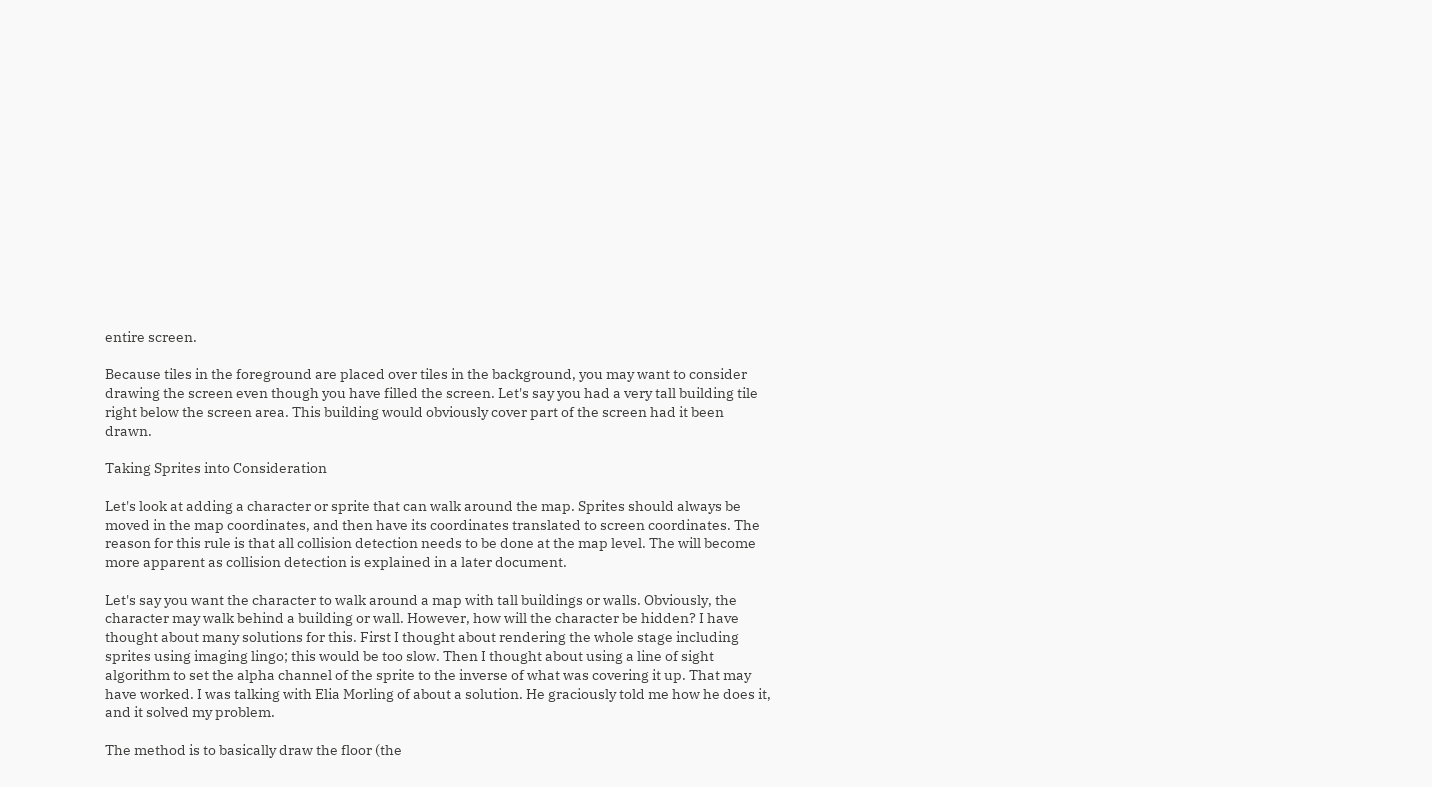entire screen.

Because tiles in the foreground are placed over tiles in the background, you may want to consider drawing the screen even though you have filled the screen. Let's say you had a very tall building tile right below the screen area. This building would obviously cover part of the screen had it been drawn.

Taking Sprites into Consideration

Let's look at adding a character or sprite that can walk around the map. Sprites should always be moved in the map coordinates, and then have its coordinates translated to screen coordinates. The reason for this rule is that all collision detection needs to be done at the map level. The will become more apparent as collision detection is explained in a later document.

Let's say you want the character to walk around a map with tall buildings or walls. Obviously, the character may walk behind a building or wall. However, how will the character be hidden? I have thought about many solutions for this. First I thought about rendering the whole stage including sprites using imaging lingo; this would be too slow. Then I thought about using a line of sight algorithm to set the alpha channel of the sprite to the inverse of what was covering it up. That may have worked. I was talking with Elia Morling of about a solution. He graciously told me how he does it, and it solved my problem.

The method is to basically draw the floor (the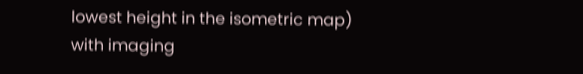lowest height in the isometric map) with imaging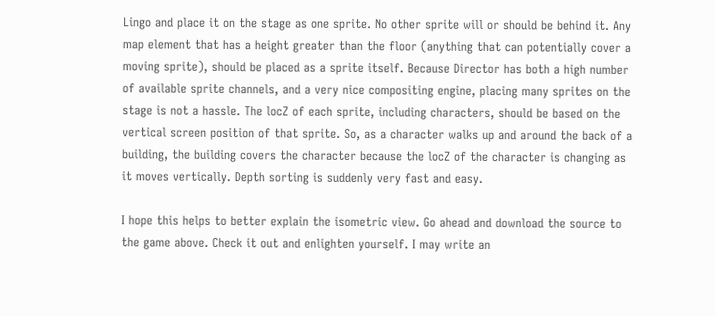Lingo and place it on the stage as one sprite. No other sprite will or should be behind it. Any map element that has a height greater than the floor (anything that can potentially cover a moving sprite), should be placed as a sprite itself. Because Director has both a high number of available sprite channels, and a very nice compositing engine, placing many sprites on the stage is not a hassle. The locZ of each sprite, including characters, should be based on the vertical screen position of that sprite. So, as a character walks up and around the back of a building, the building covers the character because the locZ of the character is changing as it moves vertically. Depth sorting is suddenly very fast and easy.

I hope this helps to better explain the isometric view. Go ahead and download the source to the game above. Check it out and enlighten yourself. I may write an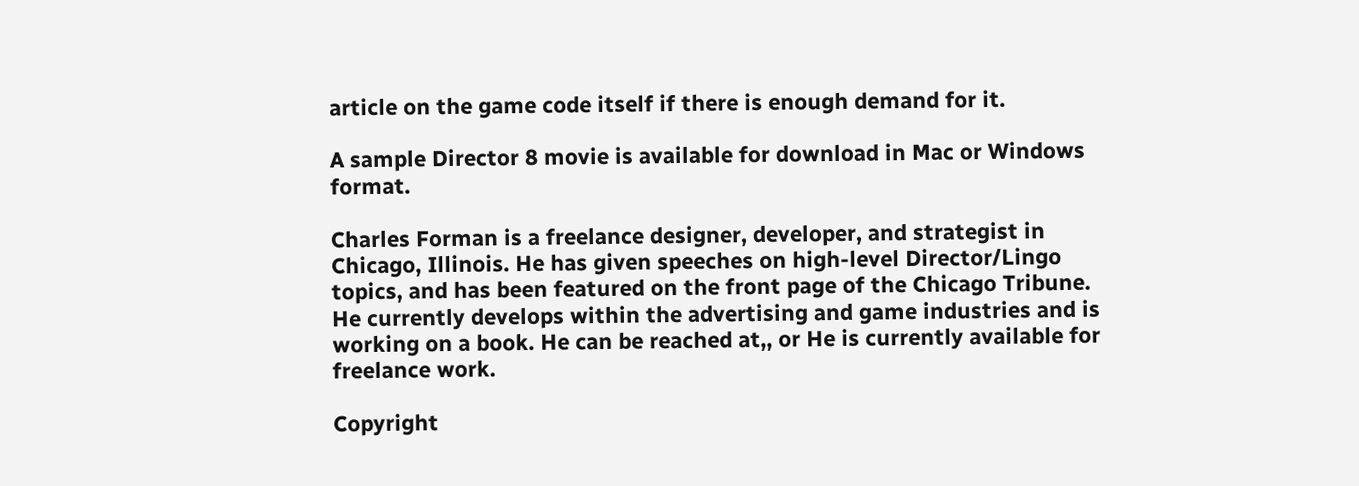article on the game code itself if there is enough demand for it.

A sample Director 8 movie is available for download in Mac or Windows format.

Charles Forman is a freelance designer, developer, and strategist in Chicago, Illinois. He has given speeches on high-level Director/Lingo topics, and has been featured on the front page of the Chicago Tribune. He currently develops within the advertising and game industries and is working on a book. He can be reached at,, or He is currently available for freelance work.

Copyright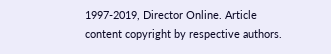1997-2019, Director Online. Article content copyright by respective authors.